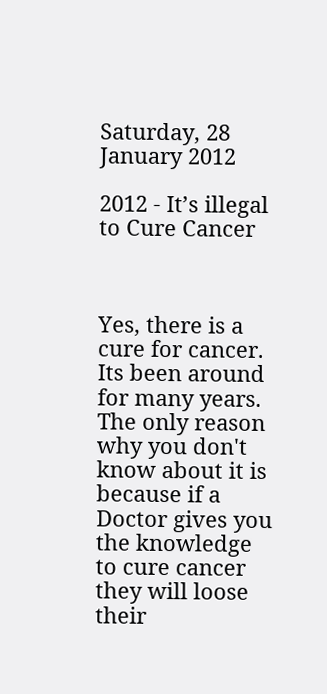Saturday, 28 January 2012

2012 - It’s illegal to Cure Cancer



Yes, there is a cure for cancer. Its been around for many years. The only reason why you don't know about it is because if a Doctor gives you the knowledge to cure cancer they will loose their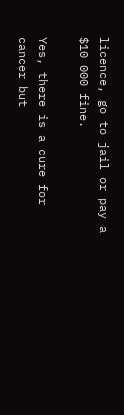licence, go to jail or pay a    $10 000 fine.

Yes, there is a cure for cancer but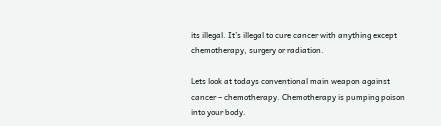its illegal. It’s illegal to cure cancer with anything except chemotherapy, surgery or radiation.

Lets look at todays conventional main weapon against cancer – chemotherapy. Chemotherapy is pumping poison into your body.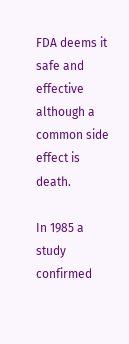FDA deems it safe and effective although a common side effect is death.

In 1985 a study confirmed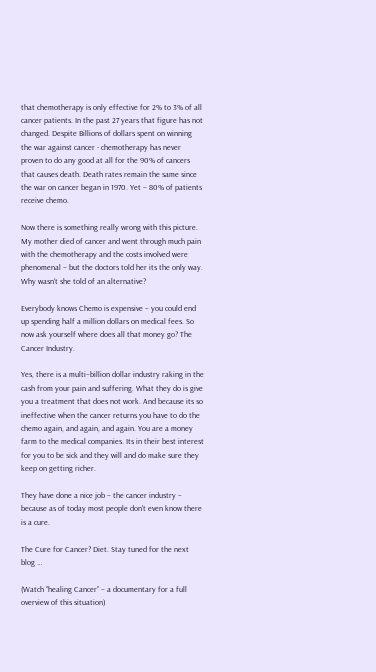that chemotherapy is only effective for 2% to 3% of all cancer patients. In the past 27 years that figure has not changed. Despite Billions of dollars spent on winning the war against cancer - chemotherapy has never proven to do any good at all for the 90% of cancers that causes death. Death rates remain the same since the war on cancer began in 1970. Yet – 80% of patients receive chemo.

Now there is something really wrong with this picture. My mother died of cancer and went through much pain with the chemotherapy and the costs involved were phenomenal – but the doctors told her its the only way. Why wasn't she told of an alternative?

Everybody knows Chemo is expensive – you could end up spending half a million dollars on medical fees. So now ask yourself where does all that money go? The Cancer Industry.

Yes, there is a multi–billion dollar industry raking in the cash from your pain and suffering. What they do is give you a treatment that does not work. And because its so ineffective when the cancer returns you have to do the chemo again, and again, and again. You are a money farm to the medical companies. Its in their best interest for you to be sick and they will and do make sure they keep on getting richer.

They have done a nice job – the cancer industry – because as of today most people don't even know there is a cure.

The Cure for Cancer? Diet. Stay tuned for the next blog …

(Watch ‘’healing Cancer’’ – a documentary for a full overview of this situation)